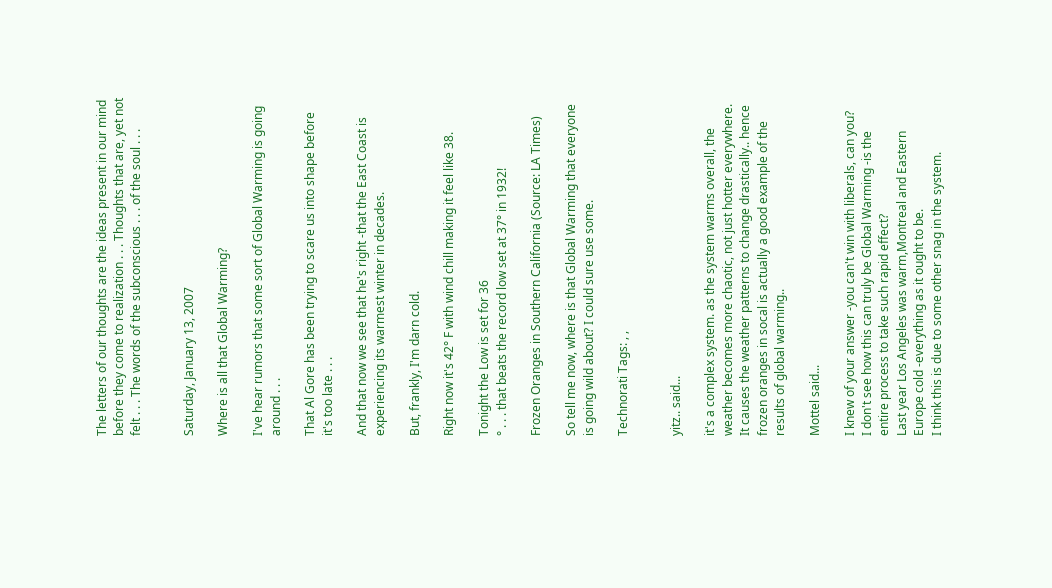The letters of our thoughts are the ideas present in our mind before they come to realization . . . Thoughts that are, yet not felt . . . The words of the subconscious . . . of the soul . . .


Saturday, January 13, 2007

Where is all that Global Warming?

I've hear rumors that some sort of Global Warming is going around . . .

That Al Gore has been trying to scare us into shape before it's too late . . .

And that now we see that he's right -that the East Coast is experiencing its warmest winter in decades.

But, frankly, I'm darn cold.

Right now it's 42° F with wind chill making it feel like 38.

Tonight the Low is set for 36
° . . . that beats the record low set at 37° in 1932!

Frozen Oranges in Southern California (Source: LA Times)

So tell me now, where is that Global Warming that everyone is going wild about? I could sure use some.

Technorati Tags: , ,


yitz.. said...

it's a complex system. as the system warms overall, the weather becomes more chaotic, not just hotter everywhere. It causes the weather patterns to change drastically.. hence frozen oranges in socal is actually a good example of the results of global warming..

Mottel said...

I knew of your answer -you can't win with liberals, can you?
I don't see how this can truly be Global Warming -is the entire process to take such rapid effect?
Last year Los Angeles was warm,Montreal and Eastern Europe cold -everything as it ought to be.
I think this is due to some other snag in the system.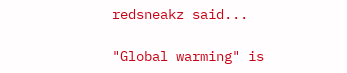redsneakz said...

"Global warming" is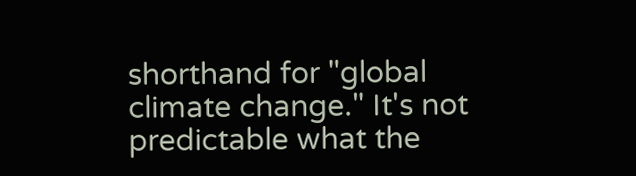shorthand for "global climate change." It's not predictable what the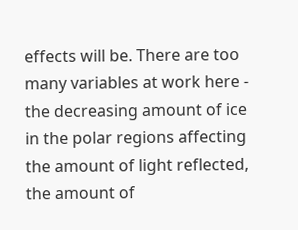effects will be. There are too many variables at work here - the decreasing amount of ice in the polar regions affecting the amount of light reflected, the amount of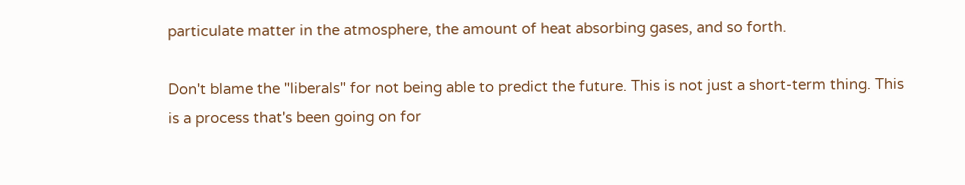particulate matter in the atmosphere, the amount of heat absorbing gases, and so forth.

Don't blame the "liberals" for not being able to predict the future. This is not just a short-term thing. This is a process that's been going on for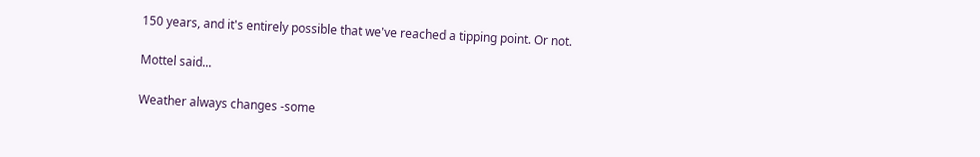150 years, and it's entirely possible that we've reached a tipping point. Or not.

Mottel said...

Weather always changes -some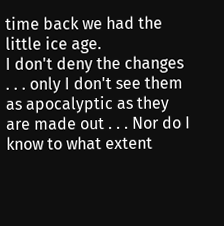time back we had the little ice age.
I don't deny the changes . . . only I don't see them as apocalyptic as they are made out . . . Nor do I know to what extent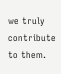we truly contribute to them.